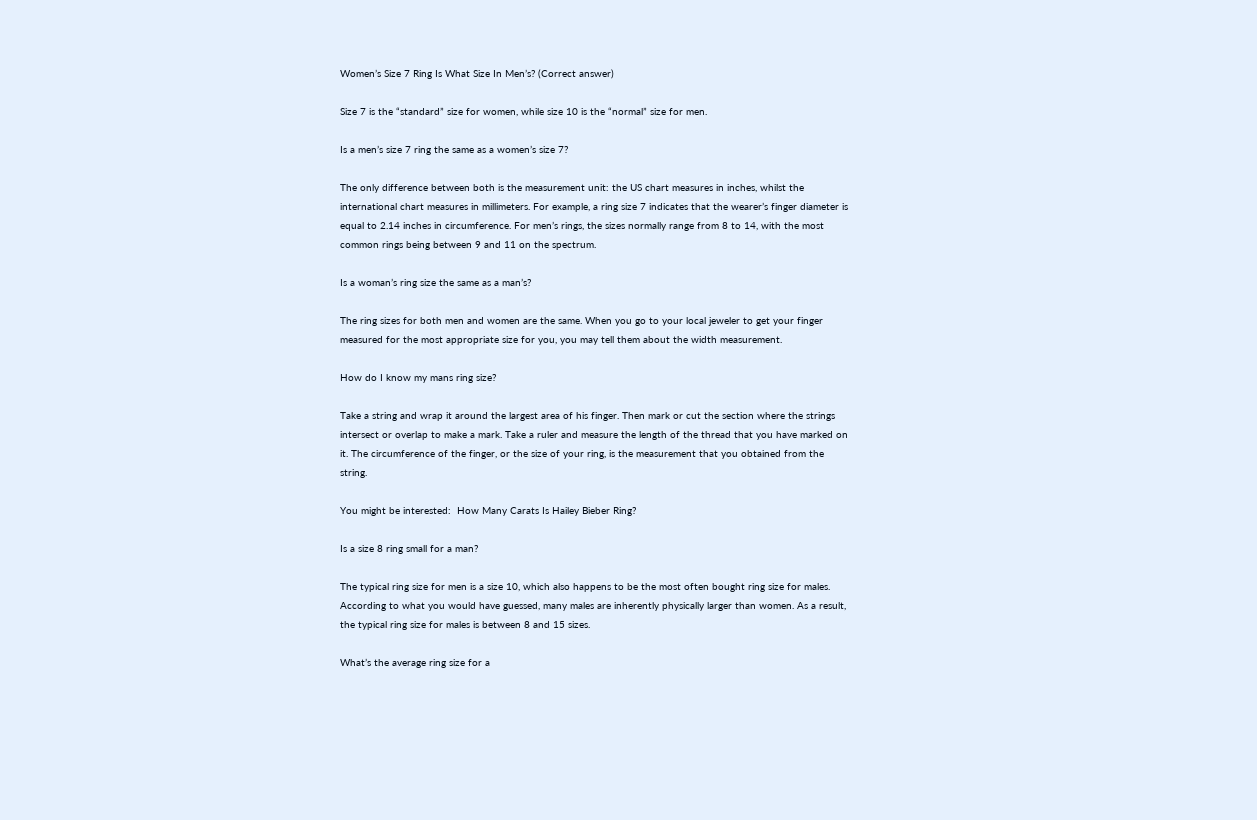Women’s Size 7 Ring Is What Size In Men’s? (Correct answer)

Size 7 is the “standard” size for women, while size 10 is the “normal” size for men.

Is a men’s size 7 ring the same as a women’s size 7?

The only difference between both is the measurement unit: the US chart measures in inches, whilst the international chart measures in millimeters. For example, a ring size 7 indicates that the wearer’s finger diameter is equal to 2.14 inches in circumference. For men’s rings, the sizes normally range from 8 to 14, with the most common rings being between 9 and 11 on the spectrum.

Is a woman’s ring size the same as a man’s?

The ring sizes for both men and women are the same. When you go to your local jeweler to get your finger measured for the most appropriate size for you, you may tell them about the width measurement.

How do I know my mans ring size?

Take a string and wrap it around the largest area of his finger. Then mark or cut the section where the strings intersect or overlap to make a mark. Take a ruler and measure the length of the thread that you have marked on it. The circumference of the finger, or the size of your ring, is the measurement that you obtained from the string.

You might be interested:  How Many Carats Is Hailey Bieber Ring?

Is a size 8 ring small for a man?

The typical ring size for men is a size 10, which also happens to be the most often bought ring size for males. According to what you would have guessed, many males are inherently physically larger than women. As a result, the typical ring size for males is between 8 and 15 sizes.

What’s the average ring size for a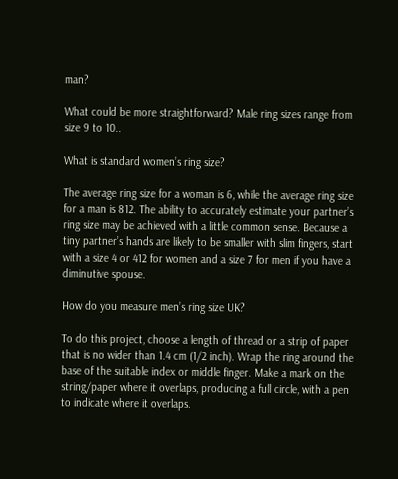man?

What could be more straightforward? Male ring sizes range from size 9 to 10..

What is standard women’s ring size?

The average ring size for a woman is 6, while the average ring size for a man is 812. The ability to accurately estimate your partner’s ring size may be achieved with a little common sense. Because a tiny partner’s hands are likely to be smaller with slim fingers, start with a size 4 or 412 for women and a size 7 for men if you have a diminutive spouse.

How do you measure men’s ring size UK?

To do this project, choose a length of thread or a strip of paper that is no wider than 1.4 cm (1/2 inch). Wrap the ring around the base of the suitable index or middle finger. Make a mark on the string/paper where it overlaps, producing a full circle, with a pen to indicate where it overlaps.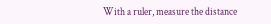With a ruler, measure the distance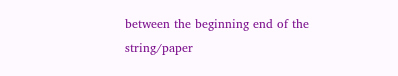between the beginning end of the string/paper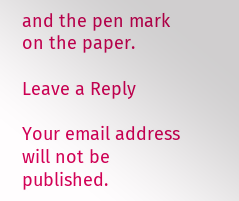and the pen mark on the paper.

Leave a Reply

Your email address will not be published.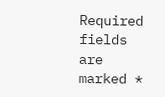Required fields are marked *